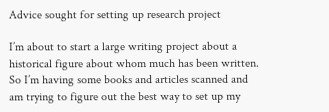Advice sought for setting up research project

I’m about to start a large writing project about a historical figure about whom much has been written. So I’m having some books and articles scanned and am trying to figure out the best way to set up my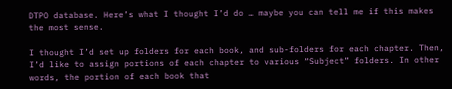DTPO database. Here’s what I thought I’d do … maybe you can tell me if this makes the most sense.

I thought I’d set up folders for each book, and sub-folders for each chapter. Then, I’d like to assign portions of each chapter to various “Subject” folders. In other words, the portion of each book that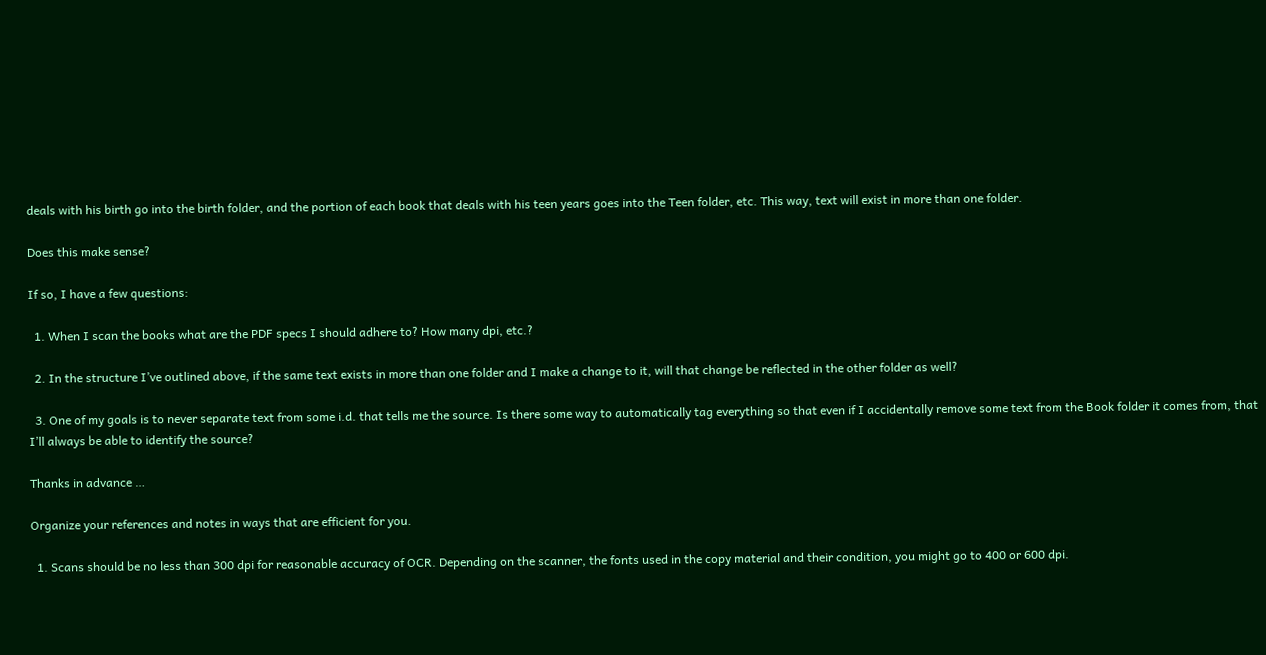deals with his birth go into the birth folder, and the portion of each book that deals with his teen years goes into the Teen folder, etc. This way, text will exist in more than one folder.

Does this make sense?

If so, I have a few questions:

  1. When I scan the books what are the PDF specs I should adhere to? How many dpi, etc.?

  2. In the structure I’ve outlined above, if the same text exists in more than one folder and I make a change to it, will that change be reflected in the other folder as well?

  3. One of my goals is to never separate text from some i.d. that tells me the source. Is there some way to automatically tag everything so that even if I accidentally remove some text from the Book folder it comes from, that I’ll always be able to identify the source?

Thanks in advance …

Organize your references and notes in ways that are efficient for you.

  1. Scans should be no less than 300 dpi for reasonable accuracy of OCR. Depending on the scanner, the fonts used in the copy material and their condition, you might go to 400 or 600 dpi.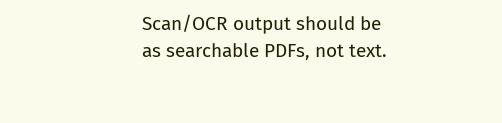Scan/OCR output should be as searchable PDFs, not text.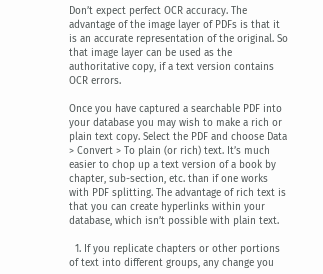Don’t expect perfect OCR accuracy. The advantage of the image layer of PDFs is that it is an accurate representation of the original. So that image layer can be used as the authoritative copy, if a text version contains OCR errors.

Once you have captured a searchable PDF into your database you may wish to make a rich or plain text copy. Select the PDF and choose Data > Convert > To plain (or rich) text. It’s much easier to chop up a text version of a book by chapter, sub-section, etc. than if one works with PDF splitting. The advantage of rich text is that you can create hyperlinks within your database, which isn’t possible with plain text.

  1. If you replicate chapters or other portions of text into different groups, any change you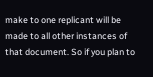make to one replicant will be made to all other instances of that document. So if you plan to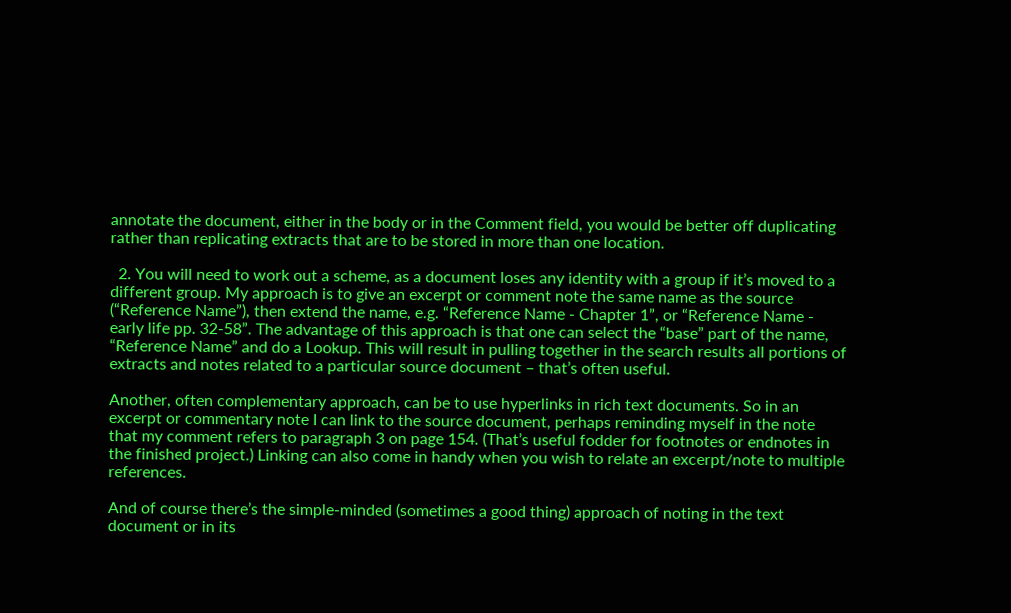annotate the document, either in the body or in the Comment field, you would be better off duplicating rather than replicating extracts that are to be stored in more than one location.

  2. You will need to work out a scheme, as a document loses any identity with a group if it’s moved to a different group. My approach is to give an excerpt or comment note the same name as the source (“Reference Name”), then extend the name, e.g. “Reference Name - Chapter 1”, or “Reference Name - early life pp. 32-58”. The advantage of this approach is that one can select the “base” part of the name, “Reference Name” and do a Lookup. This will result in pulling together in the search results all portions of extracts and notes related to a particular source document – that’s often useful.

Another, often complementary approach, can be to use hyperlinks in rich text documents. So in an excerpt or commentary note I can link to the source document, perhaps reminding myself in the note that my comment refers to paragraph 3 on page 154. (That’s useful fodder for footnotes or endnotes in the finished project.) Linking can also come in handy when you wish to relate an excerpt/note to multiple references.

And of course there’s the simple-minded (sometimes a good thing) approach of noting in the text document or in its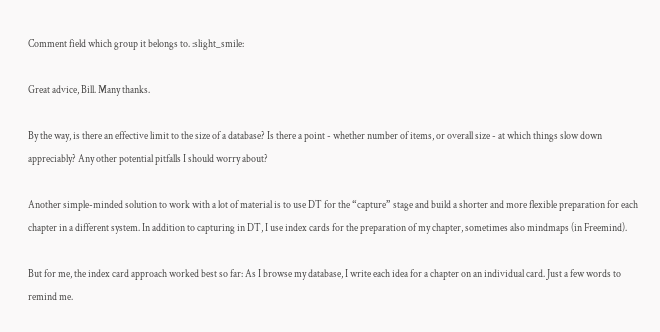Comment field which group it belongs to. :slight_smile:

Great advice, Bill. Many thanks.

By the way, is there an effective limit to the size of a database? Is there a point - whether number of items, or overall size - at which things slow down appreciably? Any other potential pitfalls I should worry about?

Another simple-minded solution to work with a lot of material is to use DT for the “capture” stage and build a shorter and more flexible preparation for each chapter in a different system. In addition to capturing in DT, I use index cards for the preparation of my chapter, sometimes also mindmaps (in Freemind).

But for me, the index card approach worked best so far: As I browse my database, I write each idea for a chapter on an individual card. Just a few words to remind me.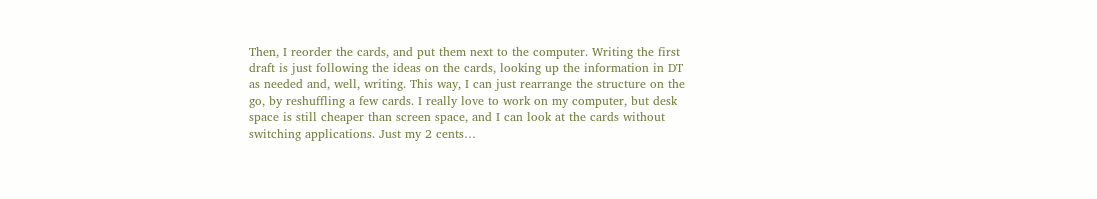Then, I reorder the cards, and put them next to the computer. Writing the first draft is just following the ideas on the cards, looking up the information in DT as needed and, well, writing. This way, I can just rearrange the structure on the go, by reshuffling a few cards. I really love to work on my computer, but desk space is still cheaper than screen space, and I can look at the cards without switching applications. Just my 2 cents…